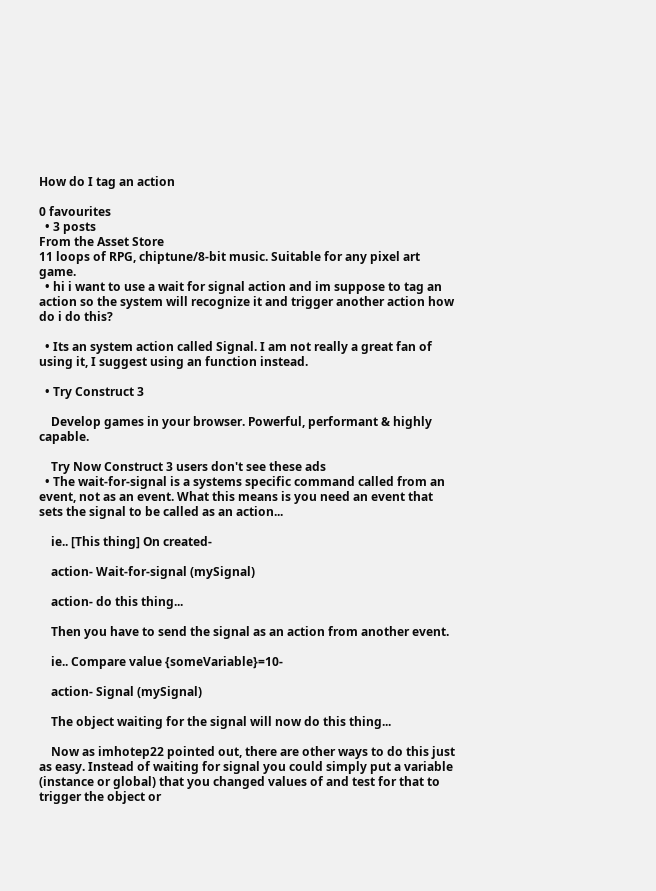How do I tag an action

0 favourites
  • 3 posts
From the Asset Store
11 loops of RPG, chiptune/8-bit music. Suitable for any pixel art game.
  • hi i want to use a wait for signal action and im suppose to tag an action so the system will recognize it and trigger another action how do i do this?

  • Its an system action called Signal. I am not really a great fan of using it, I suggest using an function instead.

  • Try Construct 3

    Develop games in your browser. Powerful, performant & highly capable.

    Try Now Construct 3 users don't see these ads
  • The wait-for-signal is a systems specific command called from an event, not as an event. What this means is you need an event that sets the signal to be called as an action...

    ie.. [This thing] On created-

    action- Wait-for-signal (mySignal)

    action- do this thing...

    Then you have to send the signal as an action from another event.

    ie.. Compare value {someVariable}=10-

    action- Signal (mySignal)

    The object waiting for the signal will now do this thing...

    Now as imhotep22 pointed out, there are other ways to do this just as easy. Instead of waiting for signal you could simply put a variable (instance or global) that you changed values of and test for that to trigger the object or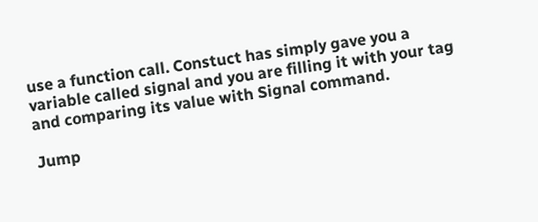use a function call. Constuct has simply gave you a variable called signal and you are filling it with your tag and comparing its value with Signal command.

Jump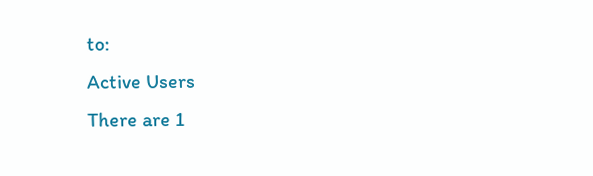to:
Active Users
There are 1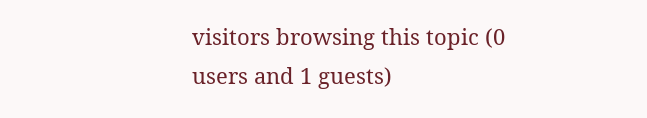visitors browsing this topic (0 users and 1 guests)